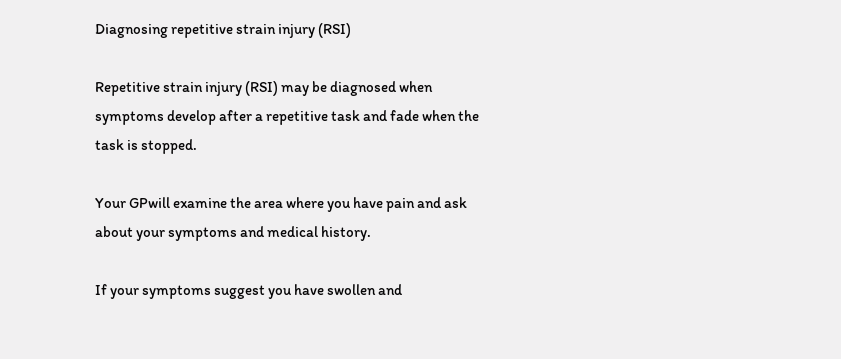Diagnosing repetitive strain injury (RSI)

Repetitive strain injury (RSI) may be diagnosed when symptoms develop after a repetitive task and fade when the task is stopped.

Your GPwill examine the area where you have pain and ask about your symptoms and medical history.

If your symptoms suggest you have swollen and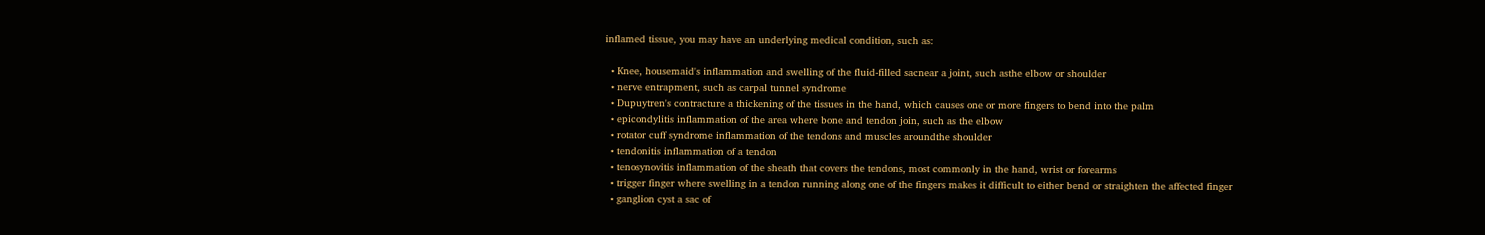inflamed tissue, you may have an underlying medical condition, such as:

  • Knee, housemaid's inflammation and swelling of the fluid-filled sacnear a joint, such asthe elbow or shoulder
  • nerve entrapment, such as carpal tunnel syndrome
  • Dupuytren's contracture a thickening of the tissues in the hand, which causes one or more fingers to bend into the palm
  • epicondylitis inflammation of the area where bone and tendon join, such as the elbow
  • rotator cuff syndrome inflammation of the tendons and muscles aroundthe shoulder
  • tendonitis inflammation of a tendon
  • tenosynovitis inflammation of the sheath that covers the tendons, most commonly in the hand, wrist or forearms
  • trigger finger where swelling in a tendon running along one of the fingers makes it difficult to either bend or straighten the affected finger
  • ganglion cyst a sac of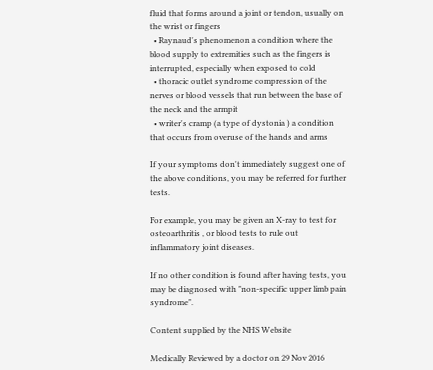fluid that forms around a joint or tendon, usually on the wrist or fingers
  • Raynaud's phenomenon a condition where the blood supply to extremities such as the fingers is interrupted, especially when exposed to cold
  • thoracic outlet syndrome compression of the nerves or blood vessels that run between the base of the neck and the armpit
  • writer's cramp (a type of dystonia ) a condition that occurs from overuse of the hands and arms

If your symptoms don't immediately suggest one of the above conditions, you may be referred for further tests.

For example, you may be given an X-ray to test for osteoarthritis , or blood tests to rule out inflammatory joint diseases.

If no other condition is found after having tests, you may be diagnosed with "non-specific upper limb pain syndrome".

Content supplied by the NHS Website

Medically Reviewed by a doctor on 29 Nov 2016